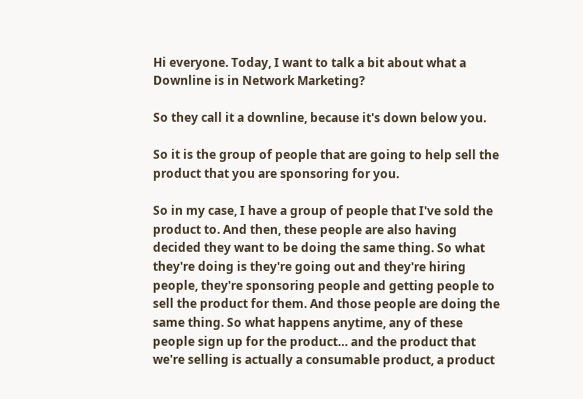Hi everyone. Today, I want to talk a bit about what a Downline is in Network Marketing?

So they call it a downline, because it's down below you.

So it is the group of people that are going to help sell the product that you are sponsoring for you.

So in my case, I have a group of people that I've sold the product to. And then, these people are also having decided they want to be doing the same thing. So what they're doing is they're going out and they're hiring people, they're sponsoring people and getting people to sell the product for them. And those people are doing the same thing. So what happens anytime, any of these people sign up for the product… and the product that we're selling is actually a consumable product, a product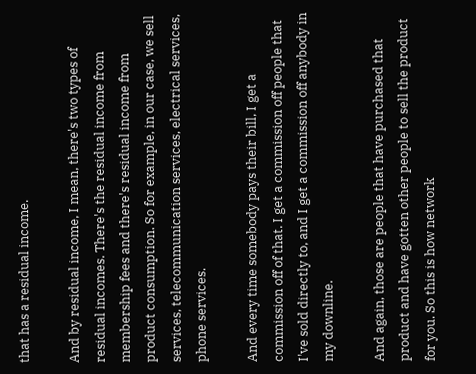that has a residual income.

And by residual income, I mean, there's two types of residual incomes. There's the residual income from membership fees and there's residual income from product consumption. So for example, in our case, we sell services, telecommunication services, electrical services, phone services.

And every time somebody pays their bill, I get a commission off of that. I get a commission off people that I've sold directly to, and I get a commission off anybody in my downline.

And again, those are people that have purchased that product and have gotten other people to sell the product for you. So this is how network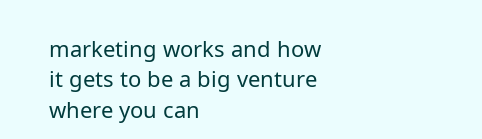marketing works and how it gets to be a big venture where you can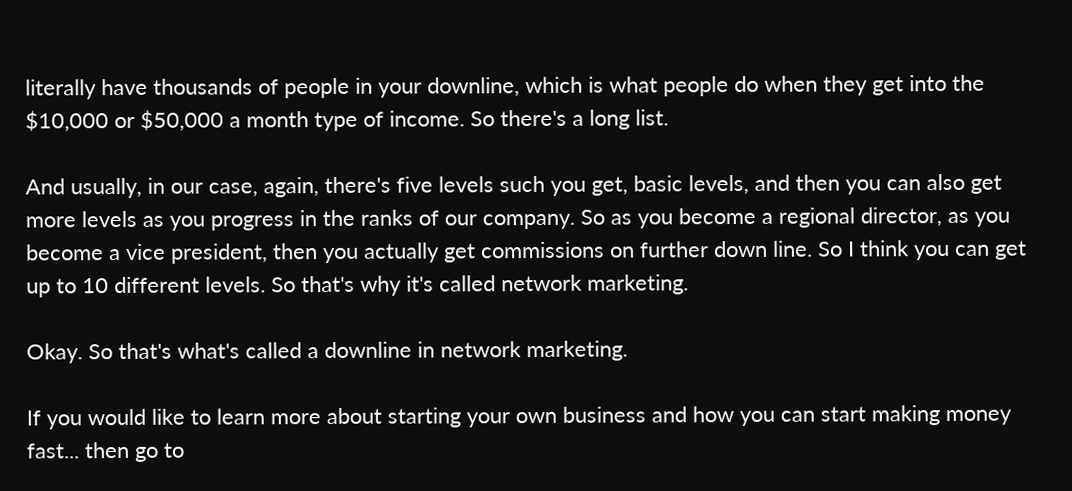literally have thousands of people in your downline, which is what people do when they get into the $10,000 or $50,000 a month type of income. So there's a long list.

And usually, in our case, again, there's five levels such you get, basic levels, and then you can also get more levels as you progress in the ranks of our company. So as you become a regional director, as you become a vice president, then you actually get commissions on further down line. So I think you can get up to 10 different levels. So that's why it's called network marketing.

Okay. So that's what's called a downline in network marketing.

If you would like to learn more about starting your own business and how you can start making money fast... then go to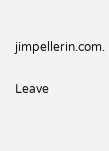jimpellerin.com.

Leave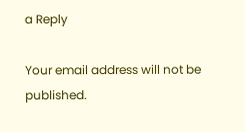a Reply

Your email address will not be published.